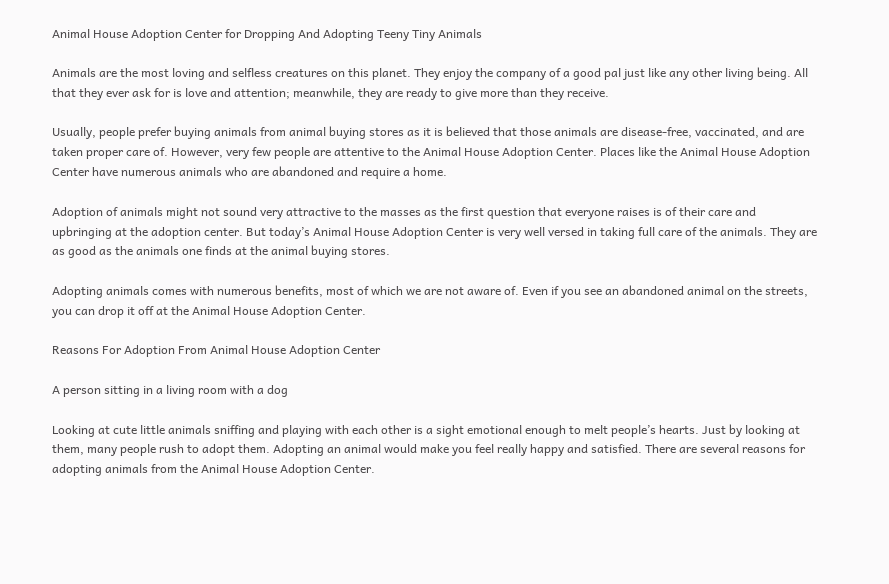Animal House Adoption Center for Dropping And Adopting Teeny Tiny Animals

Animals are the most loving and selfless creatures on this planet. They enjoy the company of a good pal just like any other living being. All that they ever ask for is love and attention; meanwhile, they are ready to give more than they receive.

Usually, people prefer buying animals from animal buying stores as it is believed that those animals are disease-free, vaccinated, and are taken proper care of. However, very few people are attentive to the Animal House Adoption Center. Places like the Animal House Adoption Center have numerous animals who are abandoned and require a home.

Adoption of animals might not sound very attractive to the masses as the first question that everyone raises is of their care and upbringing at the adoption center. But today’s Animal House Adoption Center is very well versed in taking full care of the animals. They are as good as the animals one finds at the animal buying stores.

Adopting animals comes with numerous benefits, most of which we are not aware of. Even if you see an abandoned animal on the streets, you can drop it off at the Animal House Adoption Center.

Reasons For Adoption From Animal House Adoption Center

A person sitting in a living room with a dog

Looking at cute little animals sniffing and playing with each other is a sight emotional enough to melt people’s hearts. Just by looking at them, many people rush to adopt them. Adopting an animal would make you feel really happy and satisfied. There are several reasons for adopting animals from the Animal House Adoption Center.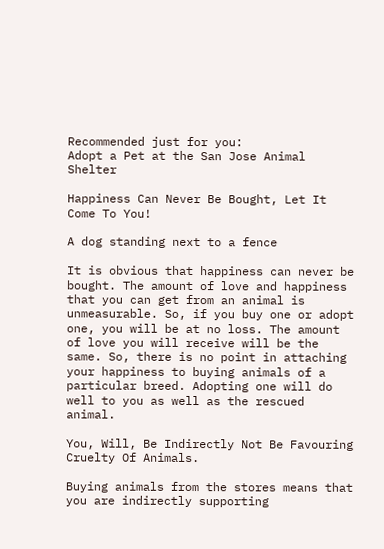Recommended just for you:
Adopt a Pet at the San Jose Animal Shelter

Happiness Can Never Be Bought, Let It Come To You!

A dog standing next to a fence

It is obvious that happiness can never be bought. The amount of love and happiness that you can get from an animal is unmeasurable. So, if you buy one or adopt one, you will be at no loss. The amount of love you will receive will be the same. So, there is no point in attaching your happiness to buying animals of a particular breed. Adopting one will do well to you as well as the rescued animal.

You, Will, Be Indirectly Not Be Favouring Cruelty Of Animals.

Buying animals from the stores means that you are indirectly supporting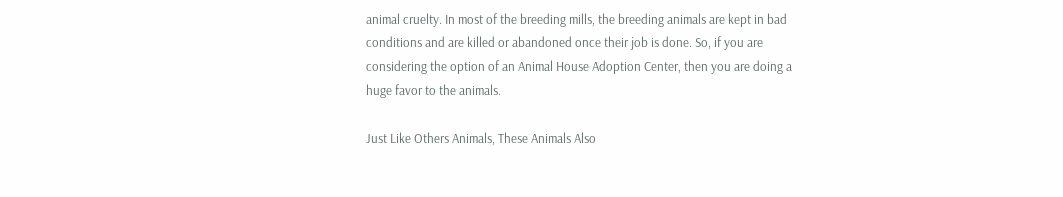animal cruelty. In most of the breeding mills, the breeding animals are kept in bad conditions and are killed or abandoned once their job is done. So, if you are considering the option of an Animal House Adoption Center, then you are doing a huge favor to the animals.

Just Like Others Animals, These Animals Also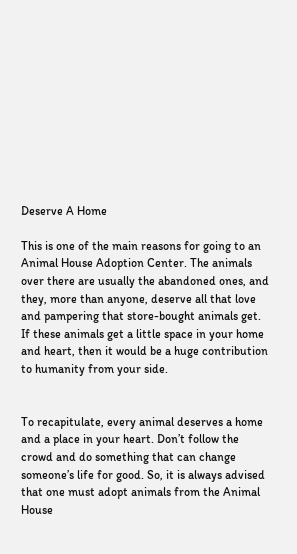Deserve A Home

This is one of the main reasons for going to an Animal House Adoption Center. The animals over there are usually the abandoned ones, and they, more than anyone, deserve all that love and pampering that store-bought animals get. If these animals get a little space in your home and heart, then it would be a huge contribution to humanity from your side.


To recapitulate, every animal deserves a home and a place in your heart. Don’t follow the crowd and do something that can change someone’s life for good. So, it is always advised that one must adopt animals from the Animal House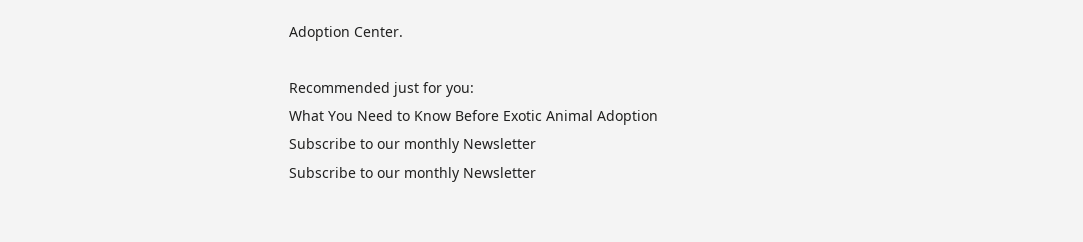Adoption Center.

Recommended just for you:
What You Need to Know Before Exotic Animal Adoption
Subscribe to our monthly Newsletter
Subscribe to our monthly Newsletter